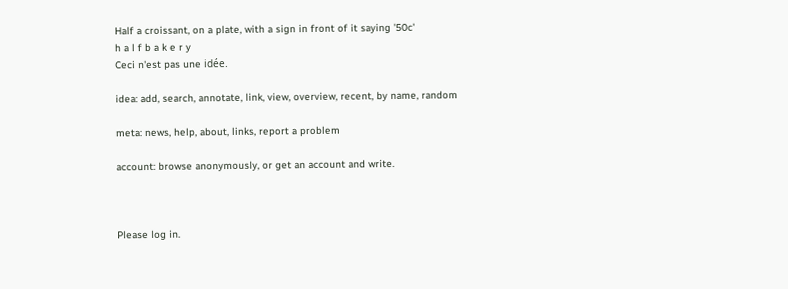Half a croissant, on a plate, with a sign in front of it saying '50c'
h a l f b a k e r y
Ceci n'est pas une idée.

idea: add, search, annotate, link, view, overview, recent, by name, random

meta: news, help, about, links, report a problem

account: browse anonymously, or get an account and write.



Please log in.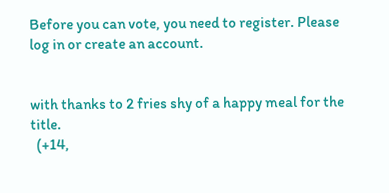Before you can vote, you need to register. Please log in or create an account.


with thanks to 2 fries shy of a happy meal for the title.
  (+14,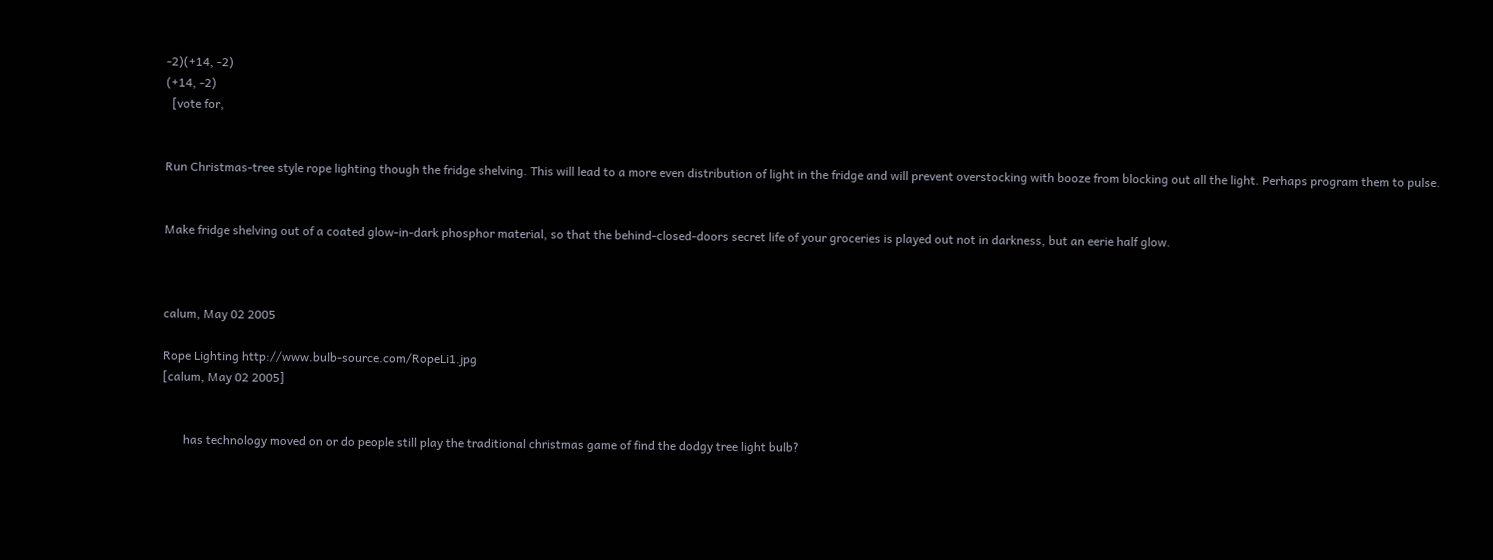-2)(+14, -2)
(+14, -2)
  [vote for,


Run Christmas-tree style rope lighting though the fridge shelving. This will lead to a more even distribution of light in the fridge and will prevent overstocking with booze from blocking out all the light. Perhaps program them to pulse.


Make fridge shelving out of a coated glow-in-dark phosphor material, so that the behind-closed-doors secret life of your groceries is played out not in darkness, but an eerie half glow.



calum, May 02 2005

Rope Lighting http://www.bulb-source.com/RopeLi1.jpg
[calum, May 02 2005]


       has technology moved on or do people still play the traditional christmas game of find the dodgy tree light bulb?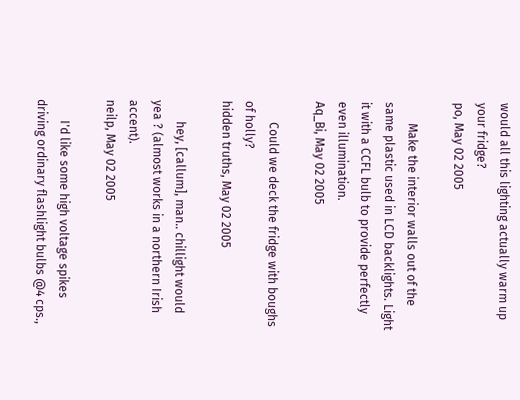would all this lighting actually warm up your fridge?
po, May 02 2005

       Make the interior walls out of the same plastic used in LCD backlights. Light it with a CCFL bulb to provide perfectly even illumination.
Aq_Bi, May 02 2005

       Could we deck the fridge with boughs of holly?
hidden truths, May 02 2005

       hey, [callum], man.. chillight would yea ? (almost works in a northern Irish accent).
neilp, May 02 2005

       I'd like some high voltage spikes driving ordinary flashlight bulbs @4 cps.,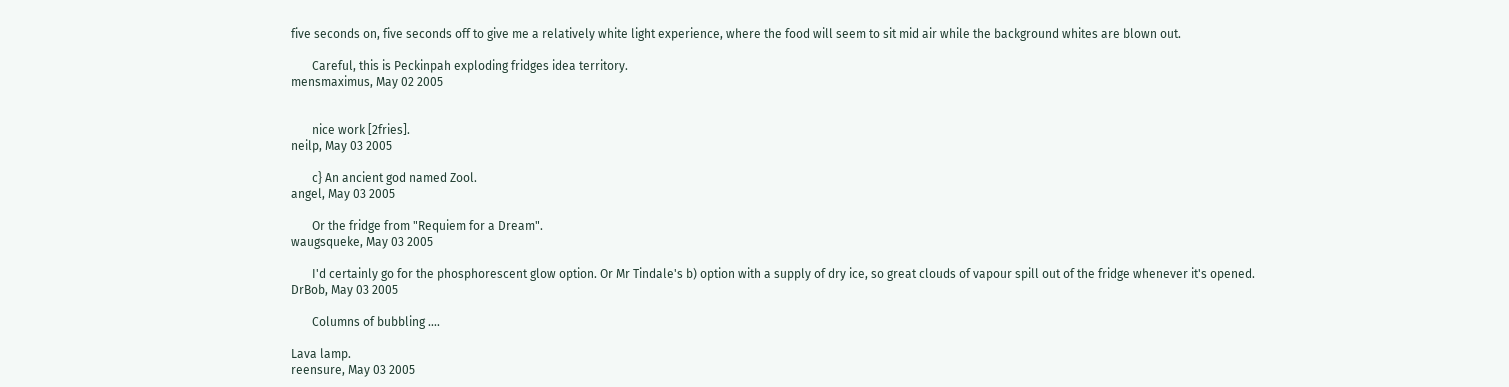five seconds on, five seconds off to give me a relatively white light experience, where the food will seem to sit mid air while the background whites are blown out.

       Careful, this is Peckinpah exploding fridges idea territory.
mensmaximus, May 02 2005


       nice work [2fries].
neilp, May 03 2005

       c} An ancient god named Zool.
angel, May 03 2005

       Or the fridge from "Requiem for a Dream".
waugsqueke, May 03 2005

       I'd certainly go for the phosphorescent glow option. Or Mr Tindale's b) option with a supply of dry ice, so great clouds of vapour spill out of the fridge whenever it's opened.
DrBob, May 03 2005

       Columns of bubbling ....

Lava lamp.
reensure, May 03 2005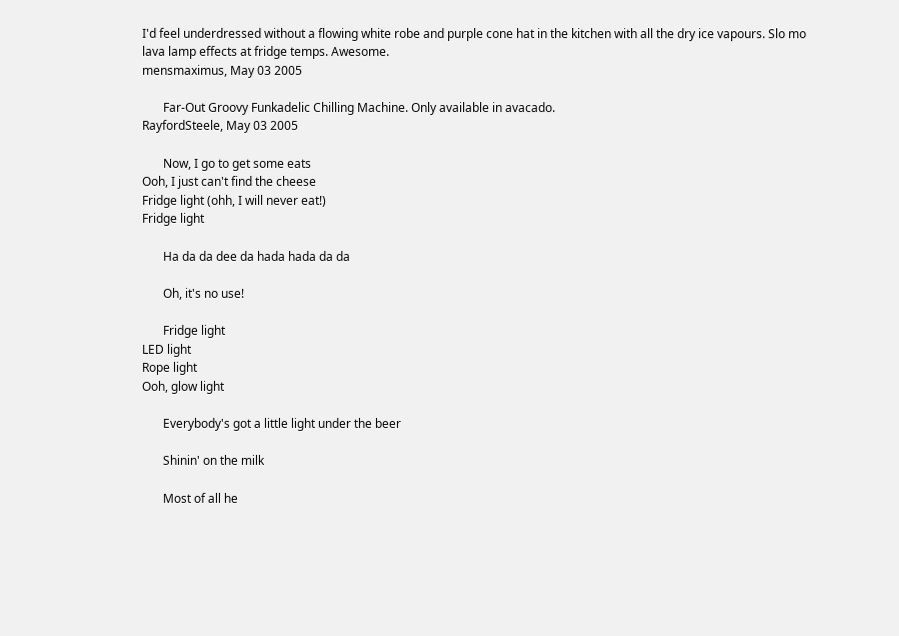I'd feel underdressed without a flowing white robe and purple cone hat in the kitchen with all the dry ice vapours. Slo mo lava lamp effects at fridge temps. Awesome.
mensmaximus, May 03 2005

       Far-Out Groovy Funkadelic Chilling Machine. Only available in avacado.
RayfordSteele, May 03 2005

       Now, I go to get some eats
Ooh, I just can't find the cheese
Fridge light (ohh, I will never eat!)
Fridge light

       Ha da da dee da hada hada da da

       Oh, it's no use!

       Fridge light
LED light
Rope light
Ooh, glow light

       Everybody's got a little light under the beer

       Shinin' on the milk

       Most of all he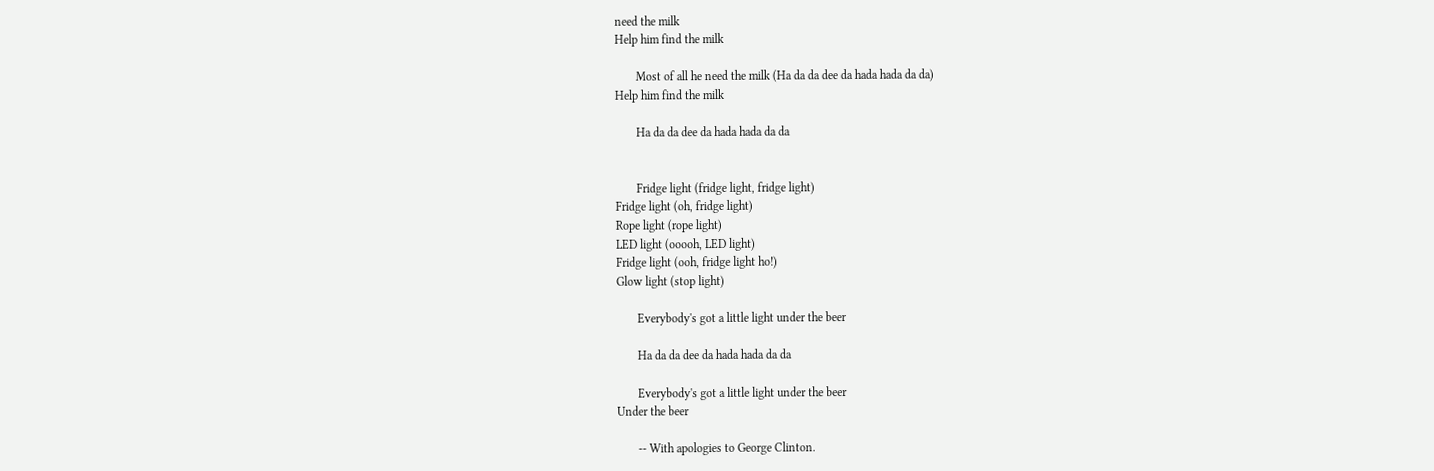need the milk
Help him find the milk

       Most of all he need the milk (Ha da da dee da hada hada da da)
Help him find the milk

       Ha da da dee da hada hada da da


       Fridge light (fridge light, fridge light)
Fridge light (oh, fridge light)
Rope light (rope light)
LED light (ooooh, LED light)
Fridge light (ooh, fridge light ho!)
Glow light (stop light)

       Everybody's got a little light under the beer

       Ha da da dee da hada hada da da

       Everybody's got a little light under the beer
Under the beer

       -- With apologies to George Clinton.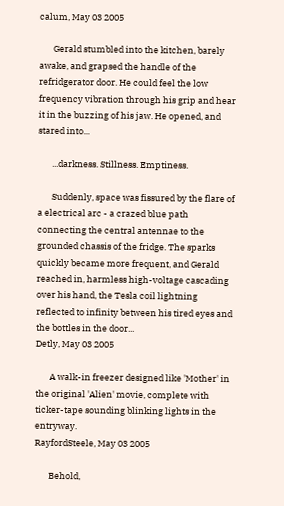calum, May 03 2005

       Gerald stumbled into the kitchen, barely awake, and grapsed the handle of the refridgerator door. He could feel the low frequency vibration through his grip and hear it in the buzzing of his jaw. He opened, and stared into...

       ...darkness. Stillness. Emptiness.

       Suddenly, space was fissured by the flare of a electrical arc - a crazed blue path connecting the central antennae to the grounded chassis of the fridge. The sparks quickly became more frequent, and Gerald reached in, harmless high-voltage cascading over his hand, the Tesla coil lightning reflected to infinity between his tired eyes and the bottles in the door...
Detly, May 03 2005

       A walk-in freezer designed like 'Mother' in the original 'Alien' movie, complete with ticker-tape sounding blinking lights in the entryway.
RayfordSteele, May 03 2005

       Behold,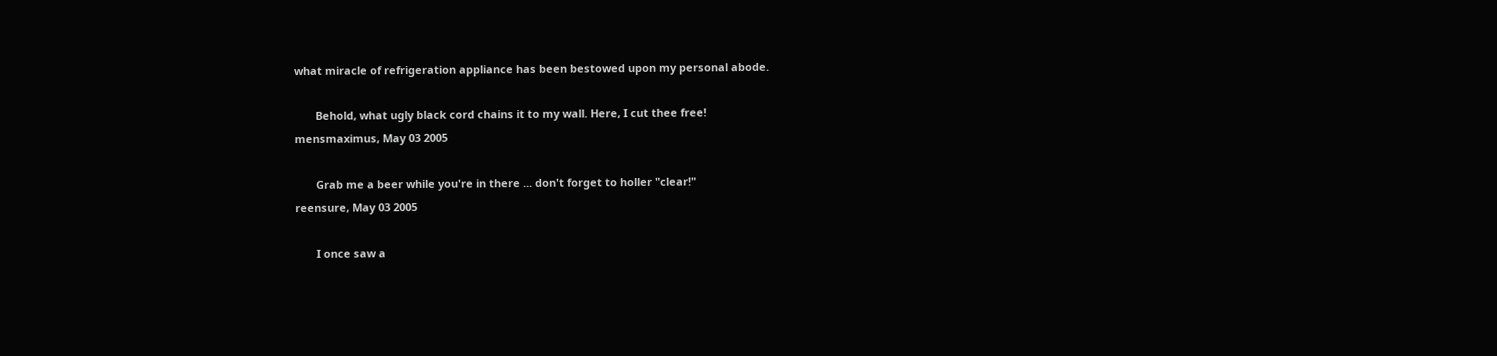what miracle of refrigeration appliance has been bestowed upon my personal abode.

       Behold, what ugly black cord chains it to my wall. Here, I cut thee free!
mensmaximus, May 03 2005

       Grab me a beer while you're in there ... don't forget to holler "clear!"
reensure, May 03 2005

       I once saw a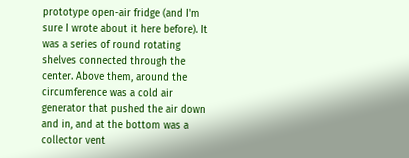prototype open-air fridge (and I'm sure I wrote about it here before). It was a series of round rotating shelves connected through the center. Above them, around the circumference was a cold air generator that pushed the air down and in, and at the bottom was a collector vent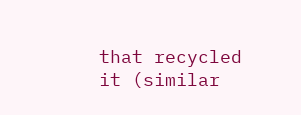that recycled it (similar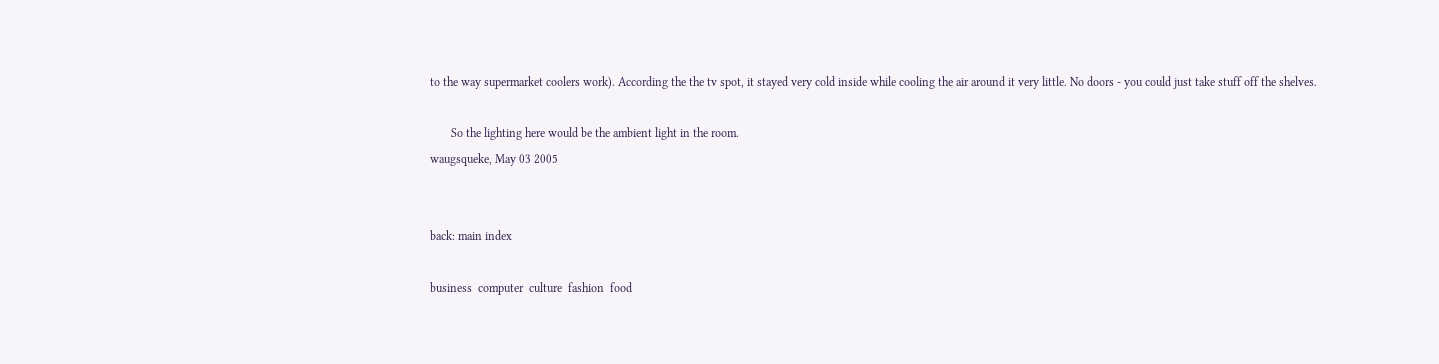to the way supermarket coolers work). According the the tv spot, it stayed very cold inside while cooling the air around it very little. No doors - you could just take stuff off the shelves.

       So the lighting here would be the ambient light in the room.
waugsqueke, May 03 2005


back: main index

business  computer  culture  fashion  food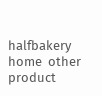halfbakery  home  other  product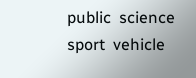public  science  sport  vehicle